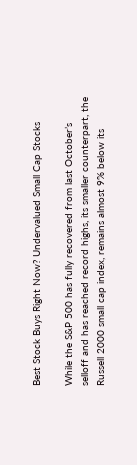Best Stock Buys Right Now? Undervalued Small Cap Stocks

While the S&P 500 has fully recovered from last October’s selloff and has reached record highs, its smaller counterpart, the Russell 2000 small cap index, remains almost 9% below its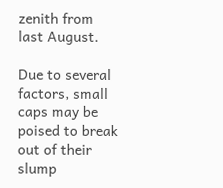zenith from last August.

Due to several factors, small caps may be poised to break out of their slump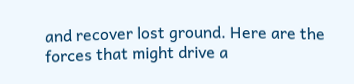and recover lost ground. Here are the forces that might drive a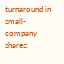turnaround in small-company shares: